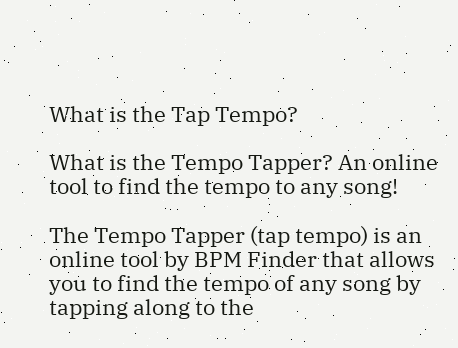What is the Tap Tempo?

What is the Tempo Tapper? An online tool to find the tempo to any song!

The Tempo Tapper (tap tempo) is an online tool by BPM Finder that allows you to find the tempo of any song by tapping along to the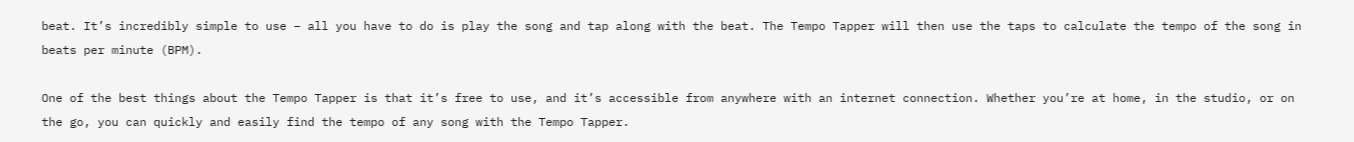beat. It’s incredibly simple to use – all you have to do is play the song and tap along with the beat. The Tempo Tapper will then use the taps to calculate the tempo of the song in beats per minute (BPM).

One of the best things about the Tempo Tapper is that it’s free to use, and it’s accessible from anywhere with an internet connection. Whether you’re at home, in the studio, or on the go, you can quickly and easily find the tempo of any song with the Tempo Tapper.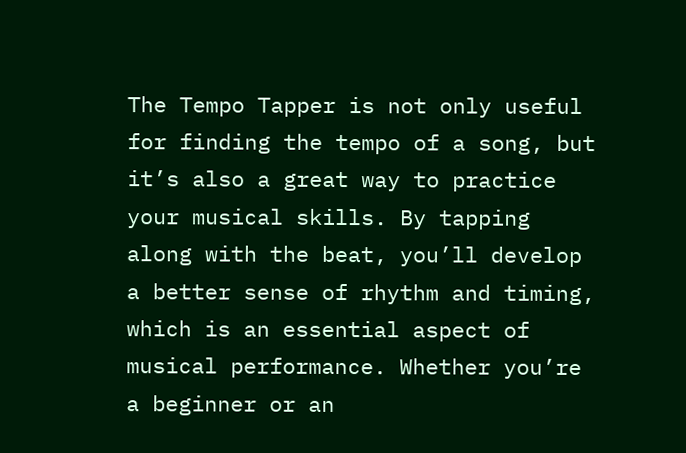The Tempo Tapper is not only useful for finding the tempo of a song, but it’s also a great way to practice your musical skills. By tapping along with the beat, you’ll develop a better sense of rhythm and timing, which is an essential aspect of musical performance. Whether you’re a beginner or an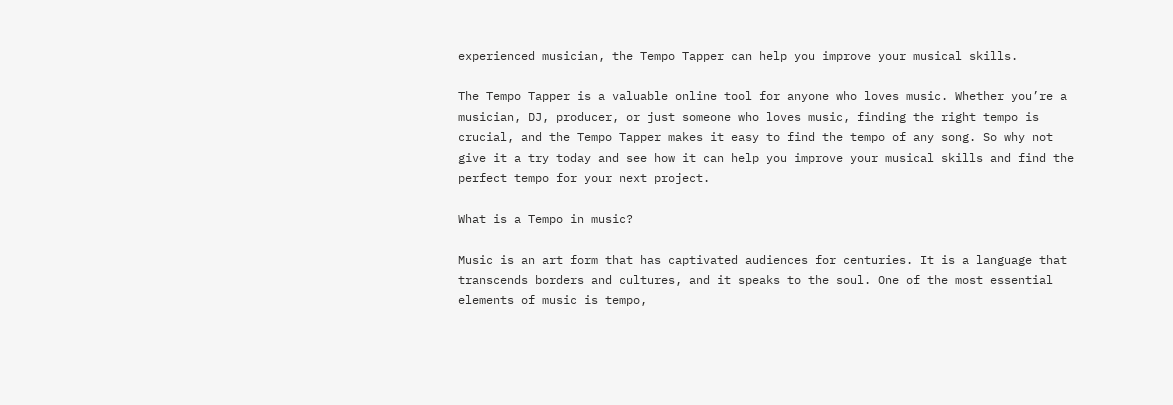experienced musician, the Tempo Tapper can help you improve your musical skills.

The Tempo Tapper is a valuable online tool for anyone who loves music. Whether you’re a musician, DJ, producer, or just someone who loves music, finding the right tempo is crucial, and the Tempo Tapper makes it easy to find the tempo of any song. So why not give it a try today and see how it can help you improve your musical skills and find the perfect tempo for your next project.

What is a Tempo in music?

Music is an art form that has captivated audiences for centuries. It is a language that transcends borders and cultures, and it speaks to the soul. One of the most essential elements of music is tempo,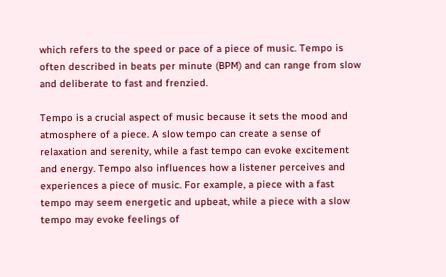which refers to the speed or pace of a piece of music. Tempo is often described in beats per minute (BPM) and can range from slow and deliberate to fast and frenzied.

Tempo is a crucial aspect of music because it sets the mood and atmosphere of a piece. A slow tempo can create a sense of relaxation and serenity, while a fast tempo can evoke excitement and energy. Tempo also influences how a listener perceives and experiences a piece of music. For example, a piece with a fast tempo may seem energetic and upbeat, while a piece with a slow tempo may evoke feelings of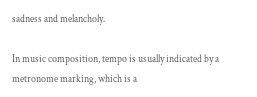sadness and melancholy.

In music composition, tempo is usually indicated by a metronome marking, which is a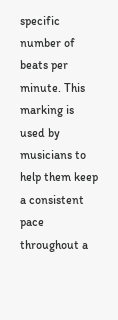specific number of beats per minute. This marking is used by musicians to help them keep a consistent pace throughout a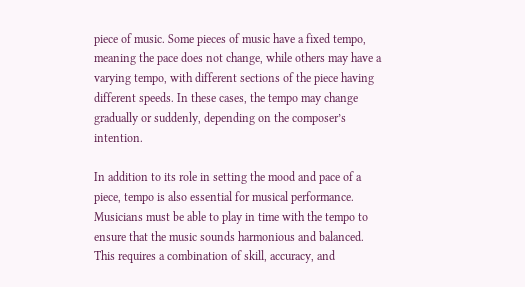piece of music. Some pieces of music have a fixed tempo, meaning the pace does not change, while others may have a varying tempo, with different sections of the piece having different speeds. In these cases, the tempo may change gradually or suddenly, depending on the composer’s intention.

In addition to its role in setting the mood and pace of a piece, tempo is also essential for musical performance. Musicians must be able to play in time with the tempo to ensure that the music sounds harmonious and balanced. This requires a combination of skill, accuracy, and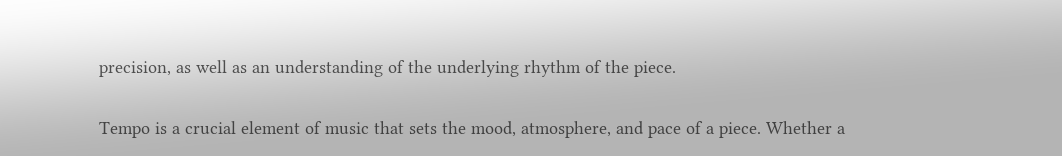precision, as well as an understanding of the underlying rhythm of the piece.

Tempo is a crucial element of music that sets the mood, atmosphere, and pace of a piece. Whether a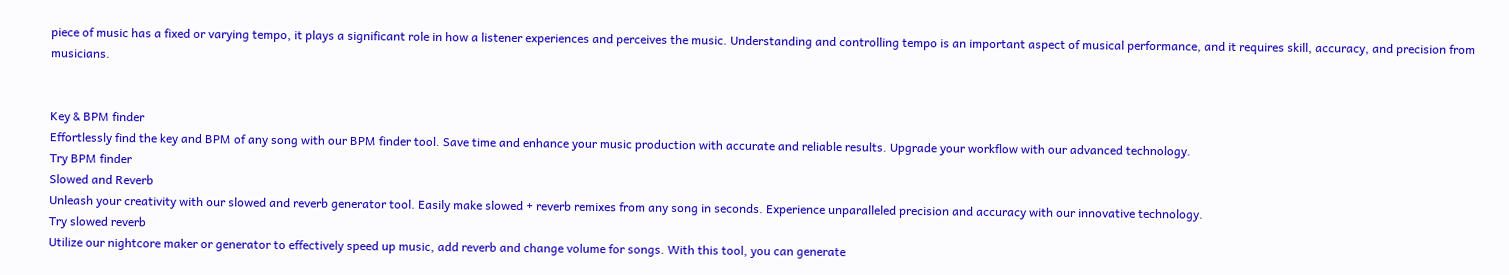piece of music has a fixed or varying tempo, it plays a significant role in how a listener experiences and perceives the music. Understanding and controlling tempo is an important aspect of musical performance, and it requires skill, accuracy, and precision from musicians.


Key & BPM finder
Effortlessly find the key and BPM of any song with our BPM finder tool. Save time and enhance your music production with accurate and reliable results. Upgrade your workflow with our advanced technology.
Try BPM finder
Slowed and Reverb
Unleash your creativity with our slowed and reverb generator tool. Easily make slowed + reverb remixes from any song in seconds. Experience unparalleled precision and accuracy with our innovative technology.
Try slowed reverb
Utilize our nightcore maker or generator to effectively speed up music, add reverb and change volume for songs. With this tool, you can generate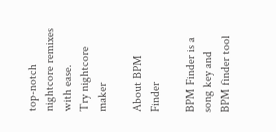top-notch nightcore remixes with ease.
Try nightcore maker

About BPM Finder

BPM Finder is a song key and BPM finder tool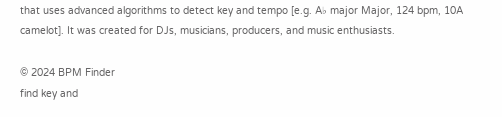that uses advanced algorithms to detect key and tempo [e.g. A♭ major Major, 124 bpm, 10A camelot]. It was created for DJs, musicians, producers, and music enthusiasts.

© 2024 BPM Finder
find key and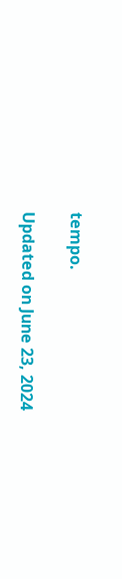tempo.

Updated on June 23, 2024